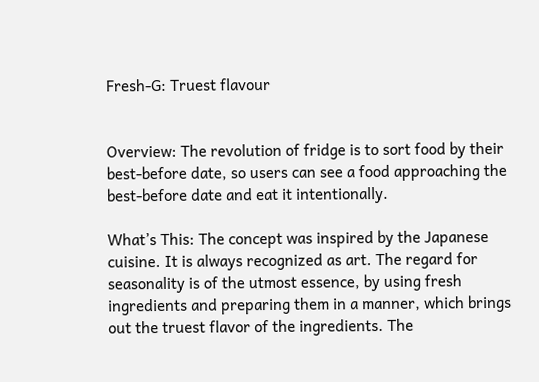Fresh-G: Truest flavour


Overview: The revolution of fridge is to sort food by their best-before date, so users can see a food approaching the best-before date and eat it intentionally.

What’s This: The concept was inspired by the Japanese cuisine. It is always recognized as art. The regard for seasonality is of the utmost essence, by using fresh ingredients and preparing them in a manner, which brings out the truest flavor of the ingredients. The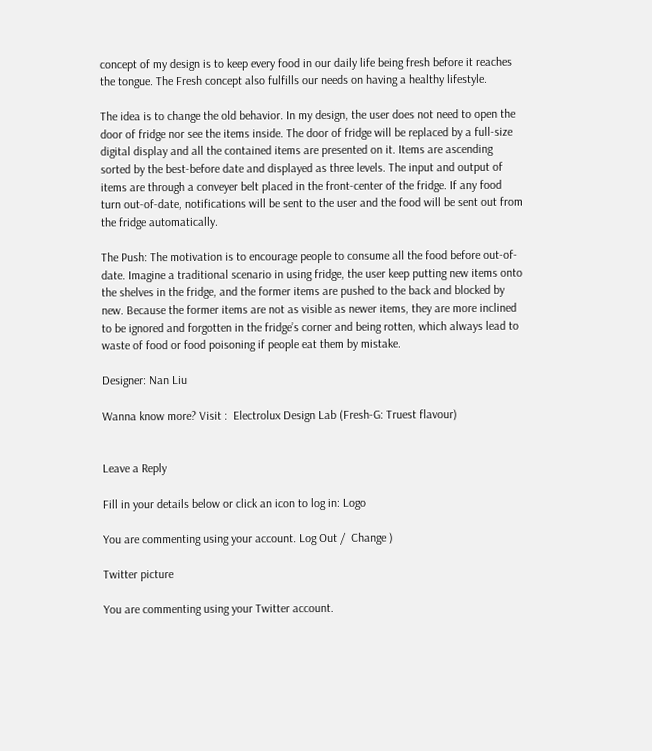concept of my design is to keep every food in our daily life being fresh before it reaches the tongue. The Fresh concept also fulfills our needs on having a healthy lifestyle.

The idea is to change the old behavior. In my design, the user does not need to open the door of fridge nor see the items inside. The door of fridge will be replaced by a full-size digital display and all the contained items are presented on it. Items are ascending sorted by the best-before date and displayed as three levels. The input and output of items are through a conveyer belt placed in the front-center of the fridge. If any food turn out-of-date, notifications will be sent to the user and the food will be sent out from the fridge automatically.

The Push: The motivation is to encourage people to consume all the food before out-of-date. Imagine a traditional scenario in using fridge, the user keep putting new items onto the shelves in the fridge, and the former items are pushed to the back and blocked by new. Because the former items are not as visible as newer items, they are more inclined to be ignored and forgotten in the fridge’s corner and being rotten, which always lead to waste of food or food poisoning if people eat them by mistake.

Designer: Nan Liu

Wanna know more? Visit :  Electrolux Design Lab (Fresh-G: Truest flavour)


Leave a Reply

Fill in your details below or click an icon to log in: Logo

You are commenting using your account. Log Out /  Change )

Twitter picture

You are commenting using your Twitter account.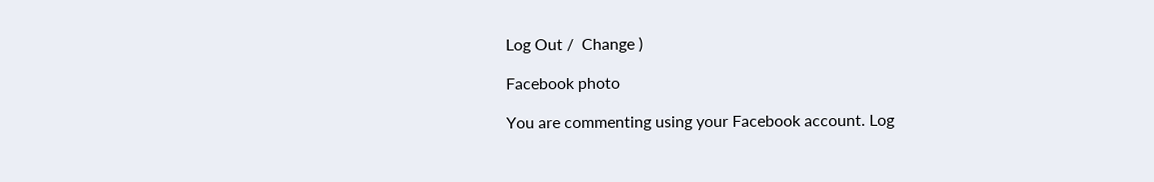Log Out /  Change )

Facebook photo

You are commenting using your Facebook account. Log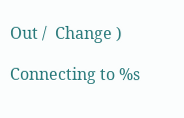Out /  Change )

Connecting to %s